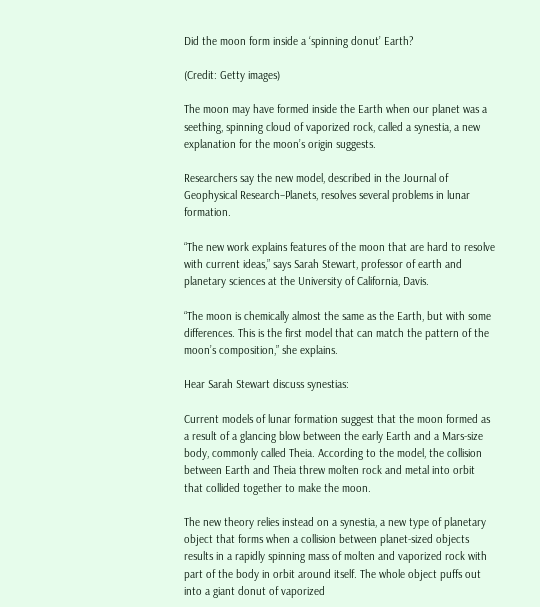Did the moon form inside a ‘spinning donut’ Earth?

(Credit: Getty images)

The moon may have formed inside the Earth when our planet was a seething, spinning cloud of vaporized rock, called a synestia, a new explanation for the moon’s origin suggests.

Researchers say the new model, described in the Journal of Geophysical Research–Planets, resolves several problems in lunar formation.

“The new work explains features of the moon that are hard to resolve with current ideas,” says Sarah Stewart, professor of earth and planetary sciences at the University of California, Davis.

“The moon is chemically almost the same as the Earth, but with some differences. This is the first model that can match the pattern of the moon’s composition,” she explains.

Hear Sarah Stewart discuss synestias:

Current models of lunar formation suggest that the moon formed as a result of a glancing blow between the early Earth and a Mars-size body, commonly called Theia. According to the model, the collision between Earth and Theia threw molten rock and metal into orbit that collided together to make the moon.

The new theory relies instead on a synestia, a new type of planetary object that forms when a collision between planet-sized objects results in a rapidly spinning mass of molten and vaporized rock with part of the body in orbit around itself. The whole object puffs out into a giant donut of vaporized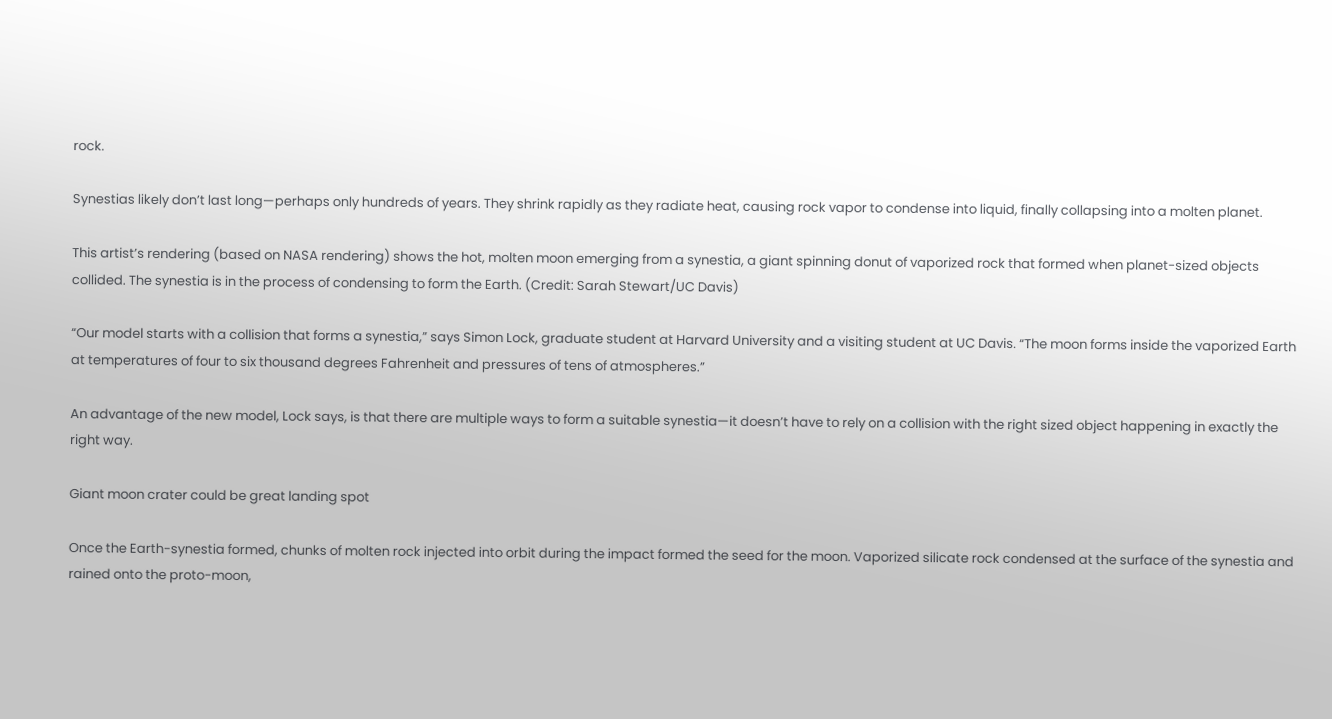rock.

Synestias likely don’t last long—perhaps only hundreds of years. They shrink rapidly as they radiate heat, causing rock vapor to condense into liquid, finally collapsing into a molten planet.

This artist’s rendering (based on NASA rendering) shows the hot, molten moon emerging from a synestia, a giant spinning donut of vaporized rock that formed when planet-sized objects collided. The synestia is in the process of condensing to form the Earth. (Credit: Sarah Stewart/UC Davis)

“Our model starts with a collision that forms a synestia,” says Simon Lock, graduate student at Harvard University and a visiting student at UC Davis. “The moon forms inside the vaporized Earth at temperatures of four to six thousand degrees Fahrenheit and pressures of tens of atmospheres.”

An advantage of the new model, Lock says, is that there are multiple ways to form a suitable synestia—it doesn’t have to rely on a collision with the right sized object happening in exactly the right way.

Giant moon crater could be great landing spot

Once the Earth-synestia formed, chunks of molten rock injected into orbit during the impact formed the seed for the moon. Vaporized silicate rock condensed at the surface of the synestia and rained onto the proto-moon,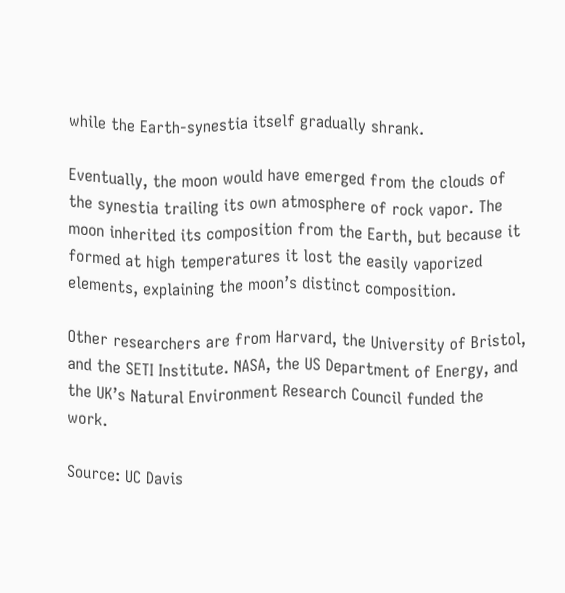while the Earth-synestia itself gradually shrank.

Eventually, the moon would have emerged from the clouds of the synestia trailing its own atmosphere of rock vapor. The moon inherited its composition from the Earth, but because it formed at high temperatures it lost the easily vaporized elements, explaining the moon’s distinct composition.

Other researchers are from Harvard, the University of Bristol, and the SETI Institute. NASA, the US Department of Energy, and the UK’s Natural Environment Research Council funded the work.

Source: UC Davis